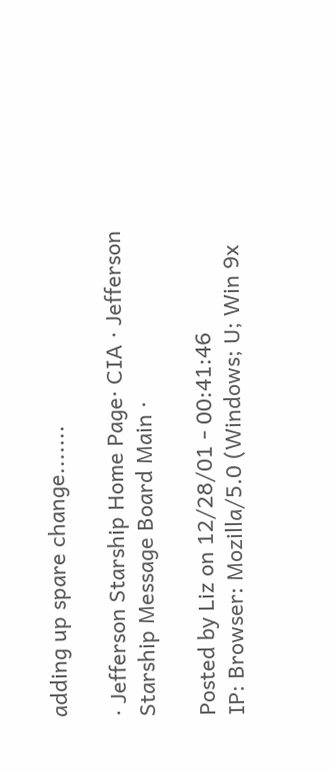adding up spare change.......

· Jefferson Starship Home Page· CIA · Jefferson Starship Message Board Main ·

Posted by Liz on 12/28/01 - 00:41:46
IP: Browser: Mozilla/5.0 (Windows; U; Win 9x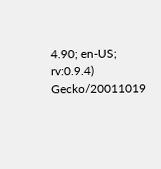4.90; en-US; rv:0.9.4) Gecko/20011019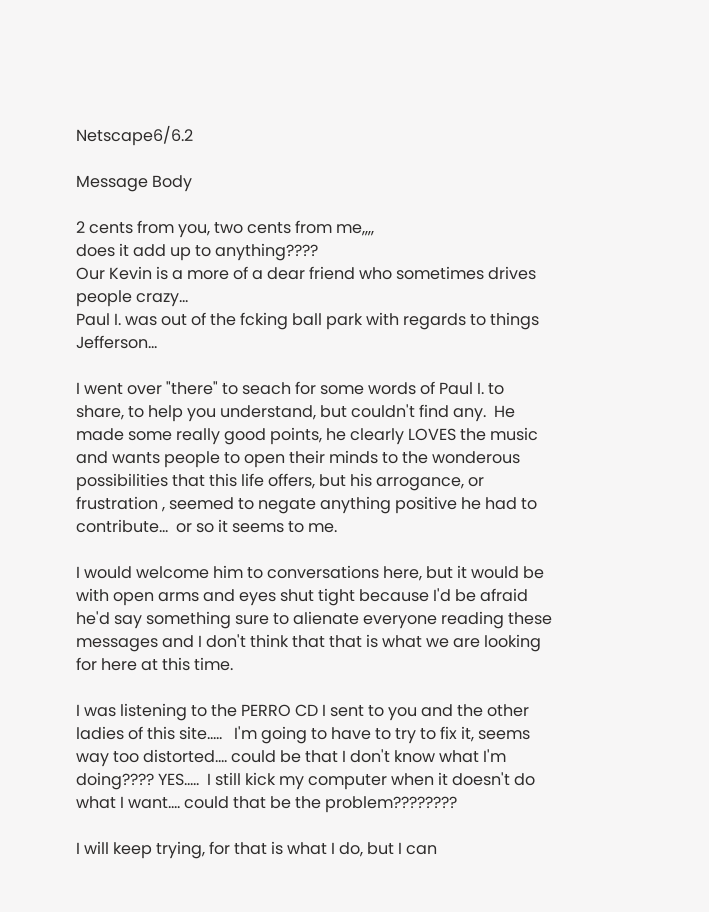Netscape6/6.2

Message Body

2 cents from you, two cents from me,,,,
does it add up to anything????
Our Kevin is a more of a dear friend who sometimes drives people crazy...
Paul I. was out of the fcking ball park with regards to things Jefferson...

I went over "there" to seach for some words of Paul I. to share, to help you understand, but couldn't find any.  He made some really good points, he clearly LOVES the music and wants people to open their minds to the wonderous possibilities that this life offers, but his arrogance, or frustration , seemed to negate anything positive he had to contribute...  or so it seems to me.

I would welcome him to conversations here, but it would be with open arms and eyes shut tight because I'd be afraid he'd say something sure to alienate everyone reading these messages and I don't think that that is what we are looking for here at this time.

I was listening to the PERRO CD I sent to you and the other ladies of this site.....   I'm going to have to try to fix it, seems way too distorted.... could be that I don't know what I'm doing???? YES.....  I still kick my computer when it doesn't do what I want.... could that be the problem????????

I will keep trying, for that is what I do, but I can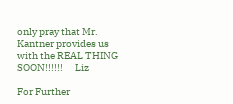only pray that Mr. Kantner provides us with the REAL THING     SOON!!!!!!      Liz

For Further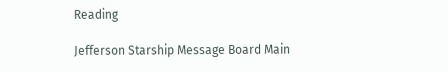Reading

Jefferson Starship Message Board Main